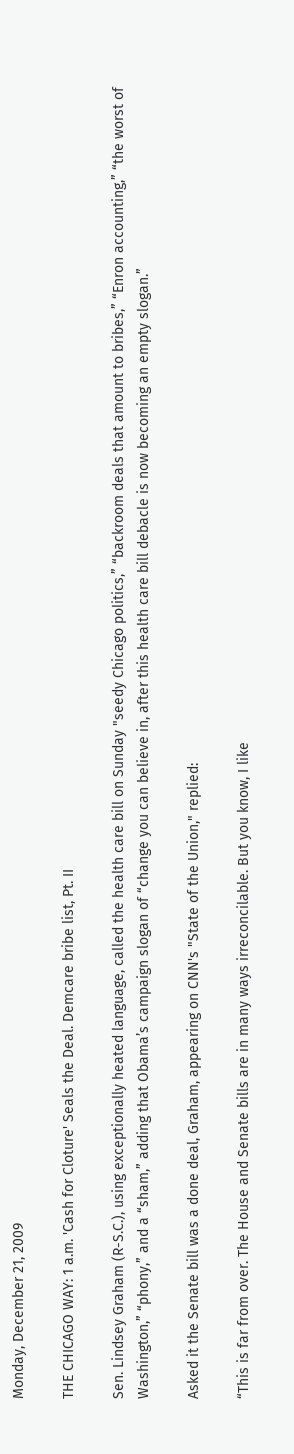Monday, December 21, 2009

THE CHICAGO WAY: 1 a.m. 'Cash for Cloture' Seals the Deal. Demcare bribe list, Pt. II

Sen. Lindsey Graham (R-S.C.), using exceptionally heated language, called the health care bill on Sunday "seedy Chicago politics,” “backroom deals that amount to bribes,” “Enron accounting,” “the worst of Washington,” “phony,” and a “sham,” adding that Obama’s campaign slogan of “change you can believe in, after this health care bill debacle is now becoming an empty slogan.”

Asked it the Senate bill was a done deal, Graham, appearing on CNN's "State of the Union," replied:

“This is far from over. The House and Senate bills are in many ways irreconcilable. But you know, I like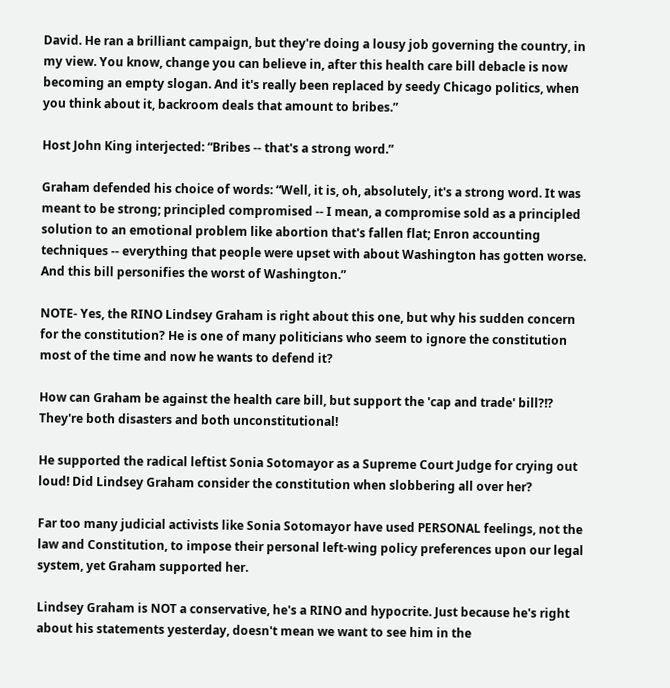David. He ran a brilliant campaign, but they're doing a lousy job governing the country, in my view. You know, change you can believe in, after this health care bill debacle is now becoming an empty slogan. And it's really been replaced by seedy Chicago politics, when you think about it, backroom deals that amount to bribes.”

Host John King interjected: “Bribes -- that's a strong word.”

Graham defended his choice of words: “Well, it is, oh, absolutely, it's a strong word. It was meant to be strong; principled compromised -- I mean, a compromise sold as a principled solution to an emotional problem like abortion that's fallen flat; Enron accounting techniques -- everything that people were upset with about Washington has gotten worse. And this bill personifies the worst of Washington.”

NOTE- Yes, the RINO Lindsey Graham is right about this one, but why his sudden concern for the constitution? He is one of many politicians who seem to ignore the constitution most of the time and now he wants to defend it?

How can Graham be against the health care bill, but support the 'cap and trade' bill?!? They're both disasters and both unconstitutional!

He supported the radical leftist Sonia Sotomayor as a Supreme Court Judge for crying out loud! Did Lindsey Graham consider the constitution when slobbering all over her?

Far too many judicial activists like Sonia Sotomayor have used PERSONAL feelings, not the law and Constitution, to impose their personal left-wing policy preferences upon our legal system, yet Graham supported her.

Lindsey Graham is NOT a conservative, he's a RINO and hypocrite. Just because he's right about his statements yesterday, doesn't mean we want to see him in the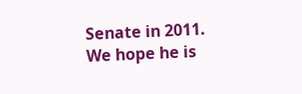Senate in 2011. We hope he is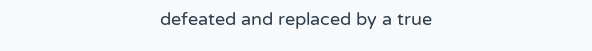defeated and replaced by a true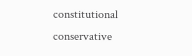constitutional conservative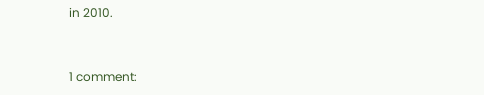in 2010.


1 comment: